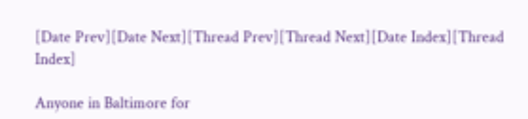[Date Prev][Date Next][Thread Prev][Thread Next][Date Index][Thread Index]

Anyone in Baltimore for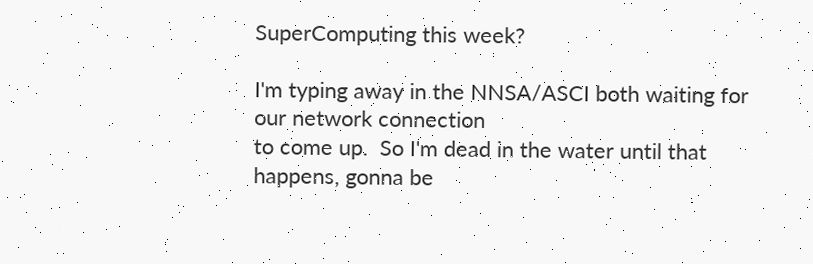SuperComputing this week?

I'm typing away in the NNSA/ASCI both waiting for our network connection
to come up.  So I'm dead in the water until that happens, gonna be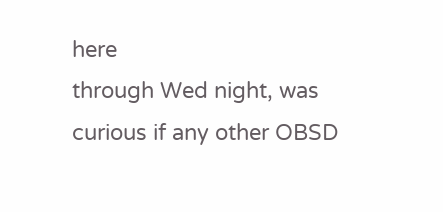here
through Wed night, was curious if any other OBSD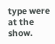type were at the show.